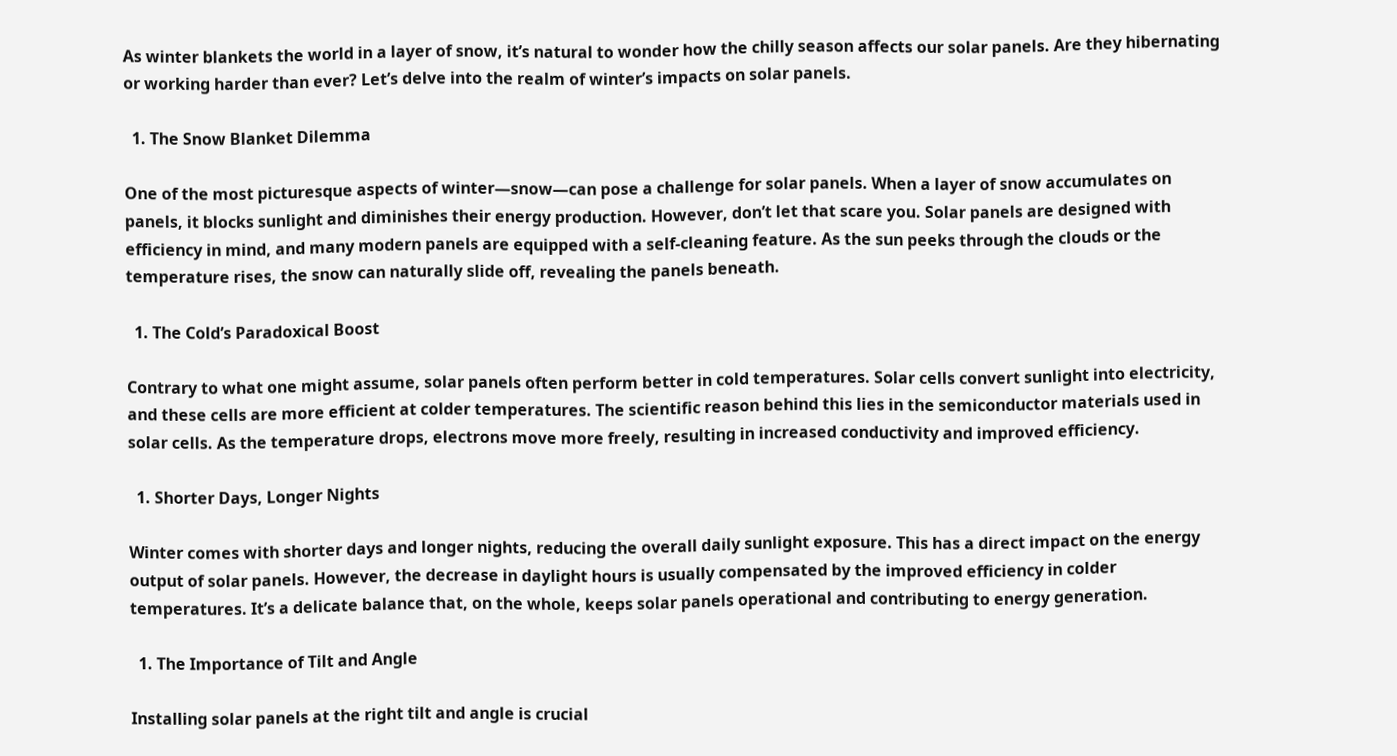As winter blankets the world in a layer of snow, it’s natural to wonder how the chilly season affects our solar panels. Are they hibernating or working harder than ever? Let’s delve into the realm of winter’s impacts on solar panels.

  1. The Snow Blanket Dilemma

One of the most picturesque aspects of winter—snow—can pose a challenge for solar panels. When a layer of snow accumulates on panels, it blocks sunlight and diminishes their energy production. However, don’t let that scare you. Solar panels are designed with efficiency in mind, and many modern panels are equipped with a self-cleaning feature. As the sun peeks through the clouds or the temperature rises, the snow can naturally slide off, revealing the panels beneath.

  1. The Cold’s Paradoxical Boost

Contrary to what one might assume, solar panels often perform better in cold temperatures. Solar cells convert sunlight into electricity, and these cells are more efficient at colder temperatures. The scientific reason behind this lies in the semiconductor materials used in solar cells. As the temperature drops, electrons move more freely, resulting in increased conductivity and improved efficiency.

  1. Shorter Days, Longer Nights

Winter comes with shorter days and longer nights, reducing the overall daily sunlight exposure. This has a direct impact on the energy output of solar panels. However, the decrease in daylight hours is usually compensated by the improved efficiency in colder temperatures. It’s a delicate balance that, on the whole, keeps solar panels operational and contributing to energy generation.

  1. The Importance of Tilt and Angle

Installing solar panels at the right tilt and angle is crucial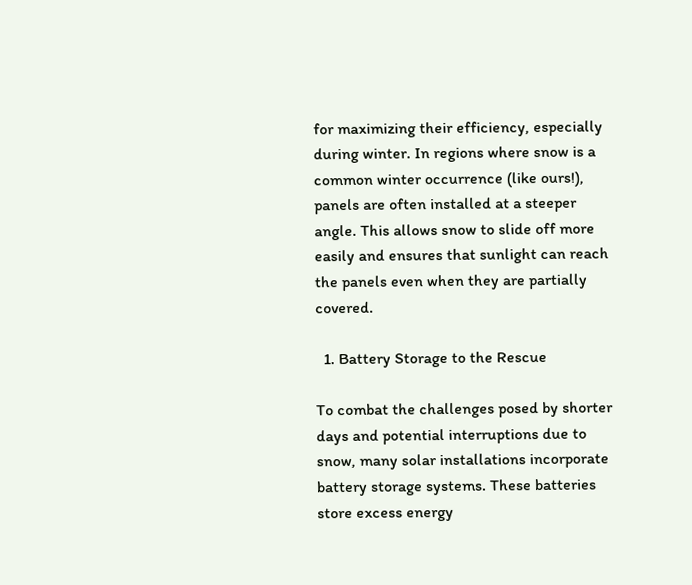for maximizing their efficiency, especially during winter. In regions where snow is a common winter occurrence (like ours!), panels are often installed at a steeper angle. This allows snow to slide off more easily and ensures that sunlight can reach the panels even when they are partially covered.

  1. Battery Storage to the Rescue

To combat the challenges posed by shorter days and potential interruptions due to snow, many solar installations incorporate battery storage systems. These batteries store excess energy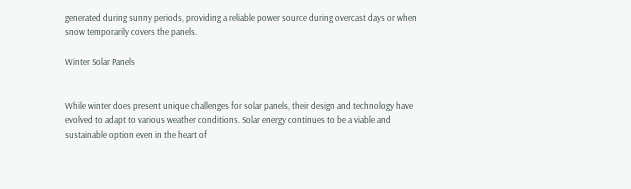generated during sunny periods, providing a reliable power source during overcast days or when snow temporarily covers the panels.

Winter Solar Panels


While winter does present unique challenges for solar panels, their design and technology have evolved to adapt to various weather conditions. Solar energy continues to be a viable and sustainable option even in the heart of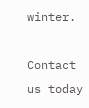winter.

Contact us today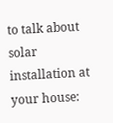to talk about solar installation at your house: